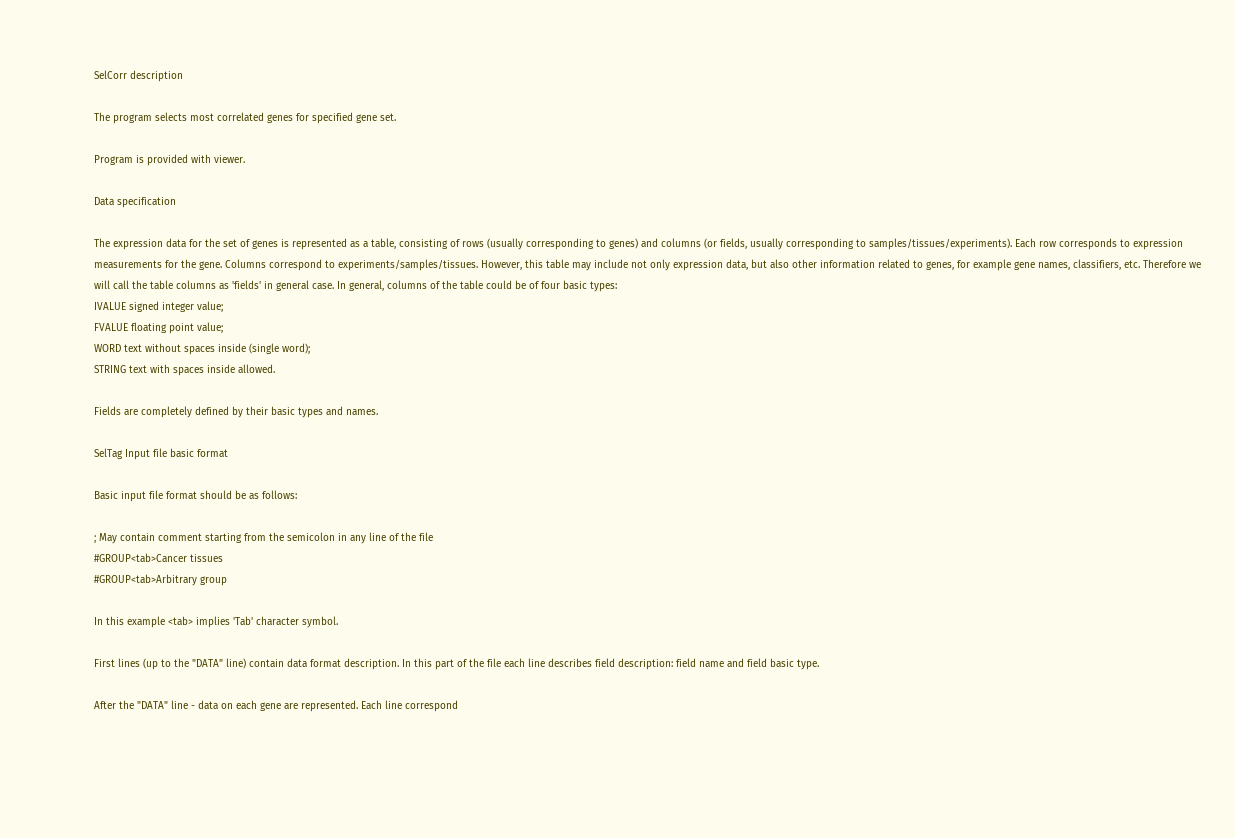SelCorr description

The program selects most correlated genes for specified gene set.

Program is provided with viewer.

Data specification

The expression data for the set of genes is represented as a table, consisting of rows (usually corresponding to genes) and columns (or fields, usually corresponding to samples/tissues/experiments). Each row corresponds to expression measurements for the gene. Columns correspond to experiments/samples/tissues. However, this table may include not only expression data, but also other information related to genes, for example gene names, classifiers, etc. Therefore we will call the table columns as 'fields' in general case. In general, columns of the table could be of four basic types:
IVALUE signed integer value;
FVALUE floating point value;
WORD text without spaces inside (single word);
STRING text with spaces inside allowed.

Fields are completely defined by their basic types and names.

SelTag Input file basic format

Basic input file format should be as follows:

; May contain comment starting from the semicolon in any line of the file
#GROUP<tab>Cancer tissues
#GROUP<tab>Arbitrary group

In this example <tab> implies 'Tab' character symbol.

First lines (up to the "DATA" line) contain data format description. In this part of the file each line describes field description: field name and field basic type.

After the "DATA" line - data on each gene are represented. Each line correspond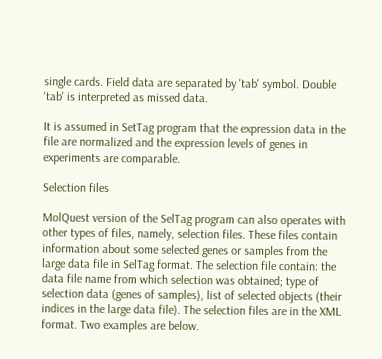single cards. Field data are separated by 'tab' symbol. Double 'tab' is interpreted as missed data.

It is assumed in SetTag program that the expression data in the file are normalized and the expression levels of genes in experiments are comparable.

Selection files

MolQuest version of the SelTag program can also operates with other types of files, namely, selection files. These files contain information about some selected genes or samples from the large data file in SelTag format. The selection file contain: the data file name from which selection was obtained; type of selection data (genes of samples), list of selected objects (their indices in the large data file). The selection files are in the XML format. Two examples are below.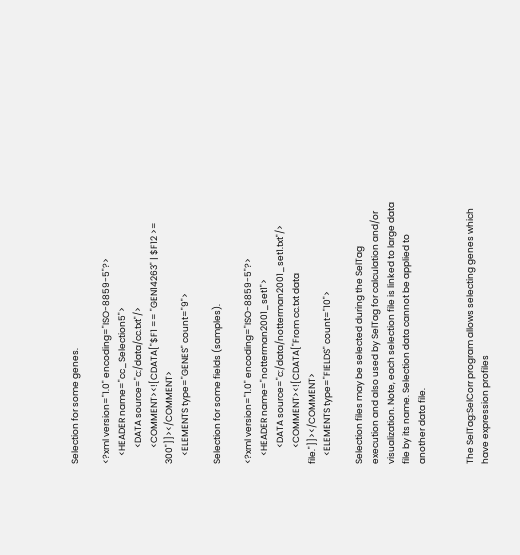Selection for some genes.

<?xml version="1.0" encoding="ISO-8859-5"?>
    <HEADER name="cc_Selection5">
        <DATA source="c:/data/cc.txt"/>
        <COMMENT><![CDATA["$F1 == "GEN14263" | $F12 >= 300"]]></COMMENT>
    <ELEMENTS type="GENES" count="9">

Selection for some fields (samples).

<?xml version="1.0" encoding="ISO-8859-5"?>
    <HEADER name="notterman2001_set1">
        <DATA source="c:/data/notterman2001_set1.txt"/>
        <COMMENT><![CDATA["From cc.txt data file."]]></COMMENT>
    <ELEMENTS type="FIELDS" count="10">

Selection files may be selected during the SelTag execution and also used by SelTag for calculation and/or visualization. Note, each selection file is linked to large data file by its name. Selection data cannot be applied to another data file.


The SelTag:SelCorr program allows selecting genes which have expression profiles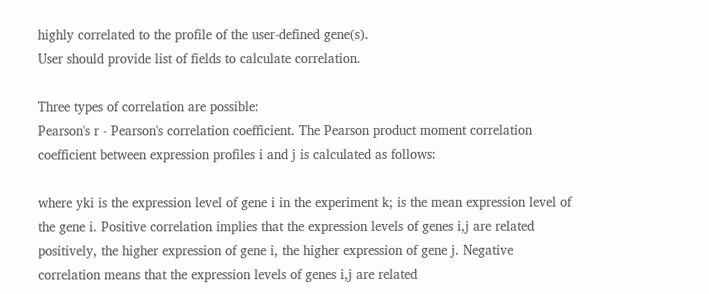highly correlated to the profile of the user-defined gene(s).
User should provide list of fields to calculate correlation.

Three types of correlation are possible:
Pearson's r - Pearson's correlation coefficient. The Pearson product moment correlation coefficient between expression profiles i and j is calculated as follows:

where yki is the expression level of gene i in the experiment k; is the mean expression level of the gene i. Positive correlation implies that the expression levels of genes i,j are related positively, the higher expression of gene i, the higher expression of gene j. Negative correlation means that the expression levels of genes i,j are related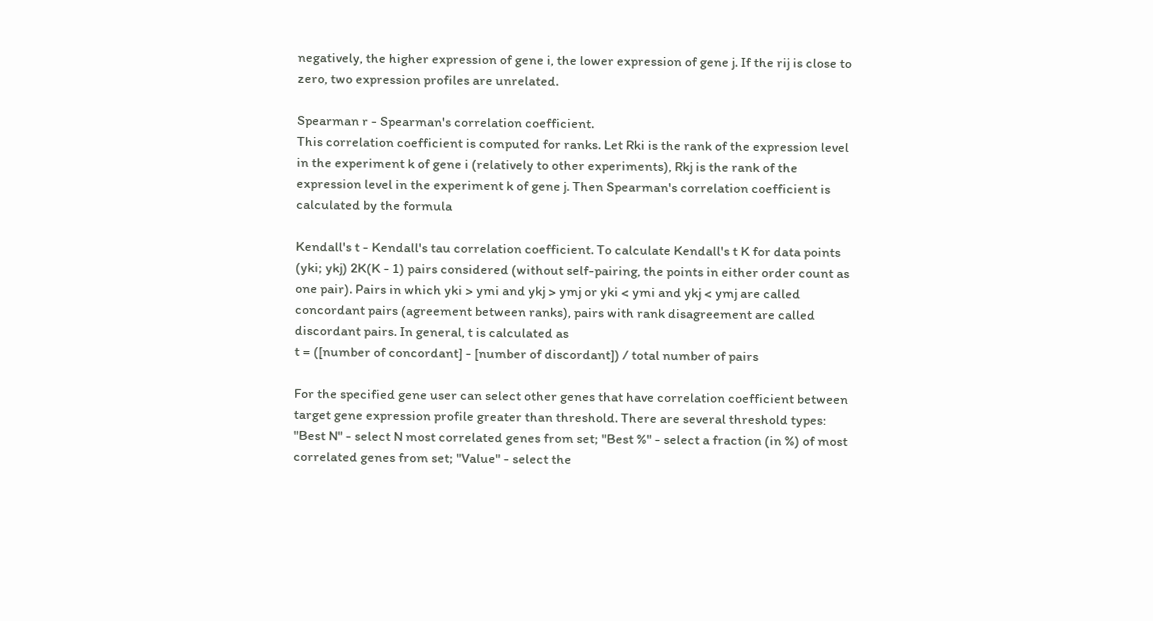negatively, the higher expression of gene i, the lower expression of gene j. If the rij is close to zero, two expression profiles are unrelated.

Spearman r - Spearman's correlation coefficient.
This correlation coefficient is computed for ranks. Let Rki is the rank of the expression level in the experiment k of gene i (relatively to other experiments), Rkj is the rank of the expression level in the experiment k of gene j. Then Spearman's correlation coefficient is calculated by the formula

Kendall's t - Kendall's tau correlation coefficient. To calculate Kendall's t K for data points (yki; ykj) 2K(K - 1) pairs considered (without self-pairing, the points in either order count as one pair). Pairs in which yki > ymi and ykj > ymj or yki < ymi and ykj < ymj are called concordant pairs (agreement between ranks), pairs with rank disagreement are called discordant pairs. In general, t is calculated as
t = ([number of concordant] - [number of discordant]) / total number of pairs

For the specified gene user can select other genes that have correlation coefficient between target gene expression profile greater than threshold. There are several threshold types: "Best N" - select N most correlated genes from set; "Best %" - select a fraction (in %) of most correlated genes from set; "Value" - select the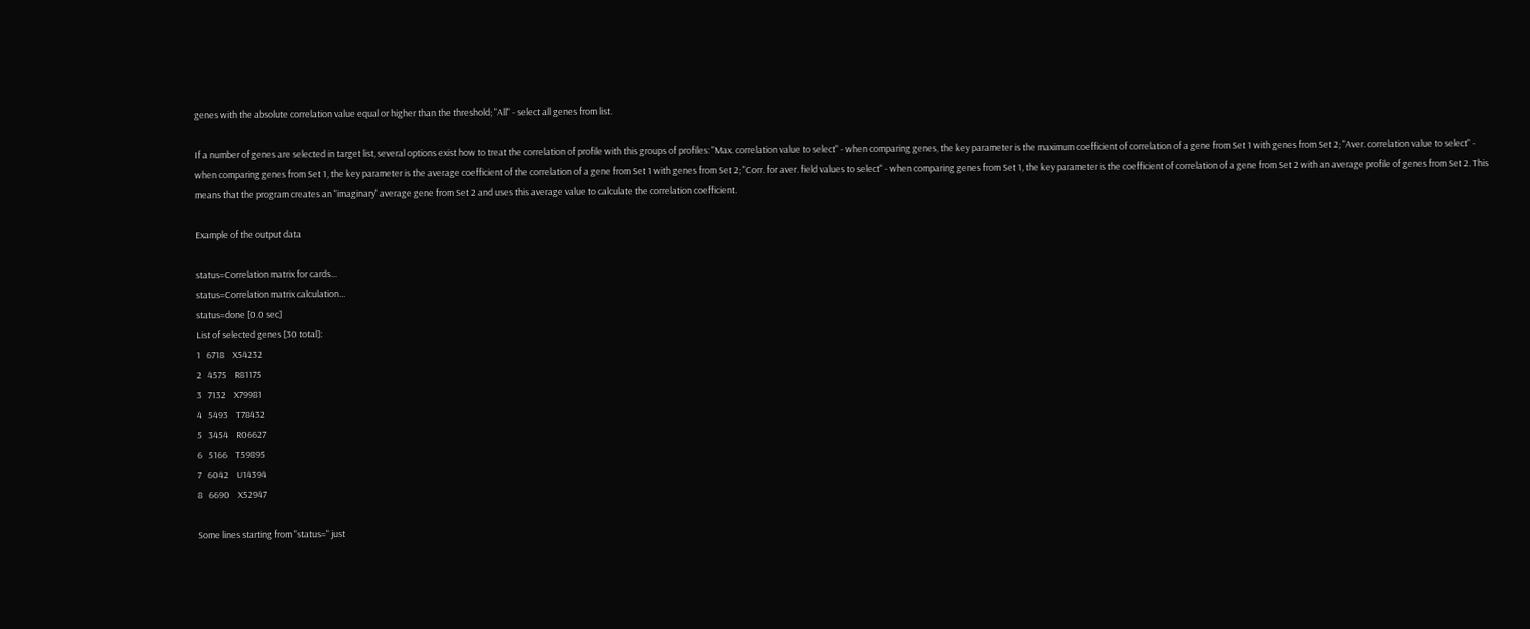genes with the absolute correlation value equal or higher than the threshold; "All" - select all genes from list.

If a number of genes are selected in target list, several options exist how to treat the correlation of profile with this groups of profiles: "Max. correlation value to select" - when comparing genes, the key parameter is the maximum coefficient of correlation of a gene from Set 1 with genes from Set 2; "Aver. correlation value to select" - when comparing genes from Set 1, the key parameter is the average coefficient of the correlation of a gene from Set 1 with genes from Set 2; "Corr. for aver. field values to select" - when comparing genes from Set 1, the key parameter is the coefficient of correlation of a gene from Set 2 with an average profile of genes from Set 2. This means that the program creates an "imaginary" average gene from Set 2 and uses this average value to calculate the correlation coefficient.

Example of the output data

status=Correlation matrix for cards...
status=Correlation matrix calculation...
status=done [0.0 sec]
List of selected genes [30 total]:
1   6718    X54232
2   4575    R81175
3   7132    X79981
4   5493    T78432
5   3454    R06627
6   5166    T59895
7   6042    U14394
8   6690    X52947

Some lines starting from "status=" just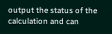output the status of the calculation and can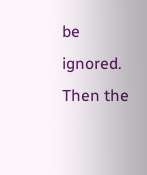be ignored. Then the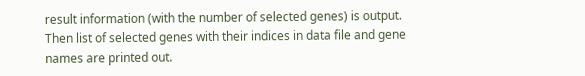result information (with the number of selected genes) is output. Then list of selected genes with their indices in data file and gene names are printed out.